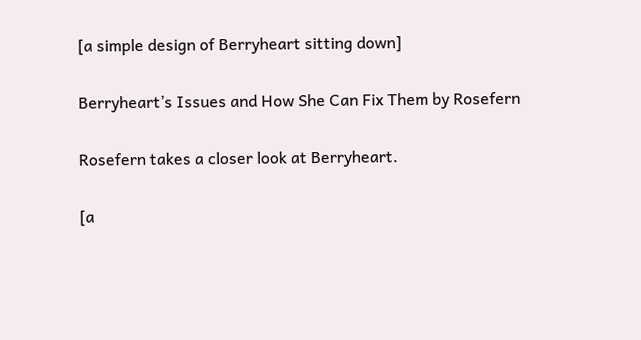[a simple design of Berryheart sitting down]

Berryheart’s Issues and How She Can Fix Them by Rosefern

Rosefern takes a closer look at Berryheart.

[a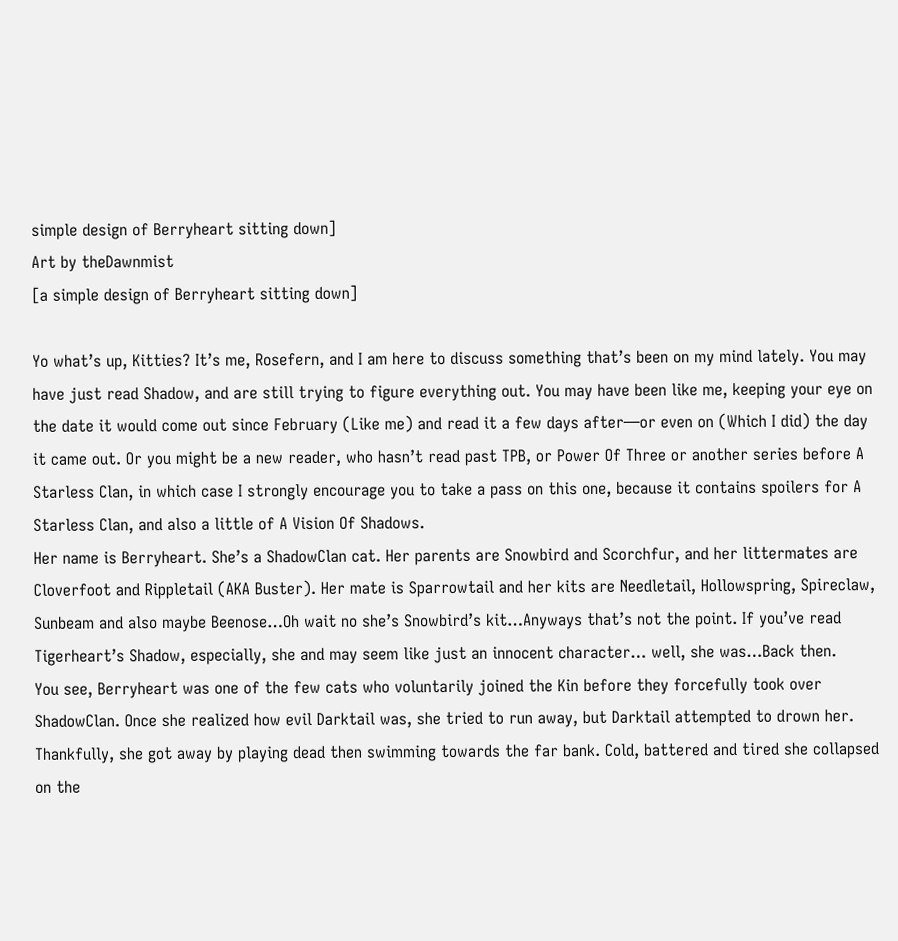simple design of Berryheart sitting down]
Art by theDawnmist
[a simple design of Berryheart sitting down]

Yo what’s up, Kitties? It’s me, Rosefern, and I am here to discuss something that’s been on my mind lately. You may have just read Shadow, and are still trying to figure everything out. You may have been like me, keeping your eye on the date it would come out since February (Like me) and read it a few days after—or even on (Which I did) the day it came out. Or you might be a new reader, who hasn’t read past TPB, or Power Of Three or another series before A Starless Clan, in which case I strongly encourage you to take a pass on this one, because it contains spoilers for A Starless Clan, and also a little of A Vision Of Shadows.
Her name is Berryheart. She’s a ShadowClan cat. Her parents are Snowbird and Scorchfur, and her littermates are Cloverfoot and Rippletail (AKA Buster). Her mate is Sparrowtail and her kits are Needletail, Hollowspring, Spireclaw, Sunbeam and also maybe Beenose…Oh wait no she’s Snowbird’s kit…Anyways that’s not the point. If you’ve read Tigerheart’s Shadow, especially, she and may seem like just an innocent character… well, she was…Back then.
You see, Berryheart was one of the few cats who voluntarily joined the Kin before they forcefully took over ShadowClan. Once she realized how evil Darktail was, she tried to run away, but Darktail attempted to drown her. Thankfully, she got away by playing dead then swimming towards the far bank. Cold, battered and tired she collapsed on the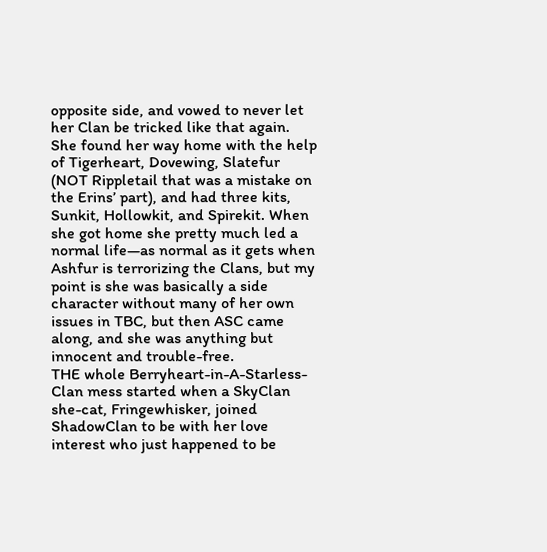opposite side, and vowed to never let her Clan be tricked like that again.
She found her way home with the help of Tigerheart, Dovewing, Slatefur (NOT Rippletail that was a mistake on the Erins’ part), and had three kits, Sunkit, Hollowkit, and Spirekit. When she got home she pretty much led a normal life—as normal as it gets when Ashfur is terrorizing the Clans, but my point is she was basically a side character without many of her own issues in TBC, but then ASC came along, and she was anything but innocent and trouble-free.
THE whole Berryheart-in-A-Starless-Clan mess started when a SkyClan she-cat, Fringewhisker, joined ShadowClan to be with her love interest who just happened to be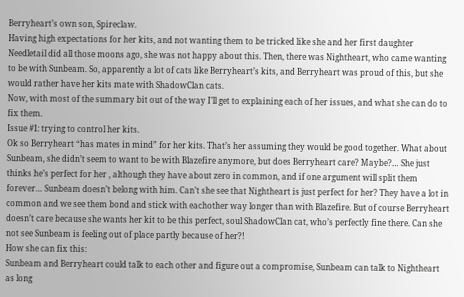Berryheart’s own son, Spireclaw.
Having high expectations for her kits, and not wanting them to be tricked like she and her first daughter Needletail did all those moons ago, she was not happy about this. Then, there was Nightheart, who came wanting to be with Sunbeam. So, apparently a lot of cats like Berryheart’s kits, and Berryheart was proud of this, but she would rather have her kits mate with ShadowClan cats.
Now, with most of the summary bit out of the way I’ll get to explaining each of her issues, and what she can do to fix them.
Issue #1: trying to control her kits.
Ok so Berryheart “has mates in mind” for her kits. That’s her assuming they would be good together. What about Sunbeam, she didn’t seem to want to be with Blazefire anymore, but does Berryheart care? Maybe?… She just thinks he’s perfect for her , although they have about zero in common, and if one argument will split them forever… Sunbeam doesn’t belong with him. Can’t she see that Nightheart is just perfect for her? They have a lot in common and we see them bond and stick with eachother way longer than with Blazefire. But of course Berryheart doesn’t care because she wants her kit to be this perfect, soul ShadowClan cat, who’s perfectly fine there. Can she not see Sunbeam is feeling out of place partly because of her?!
How she can fix this:
Sunbeam and Berryheart could talk to each other and figure out a compromise, Sunbeam can talk to Nightheart as long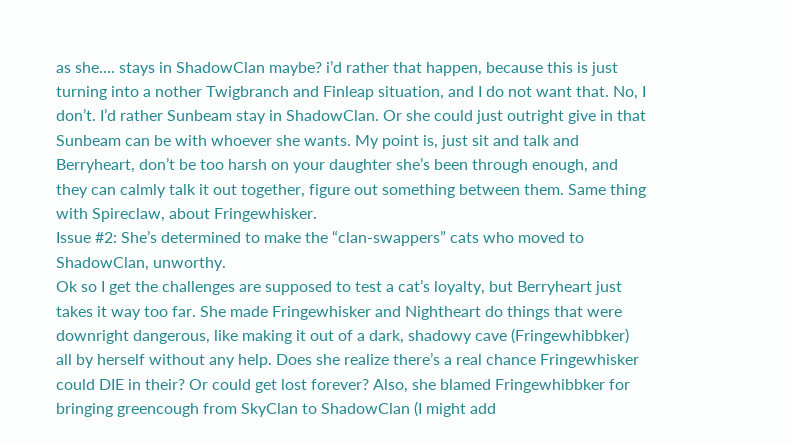as she…. stays in ShadowClan maybe? i’d rather that happen, because this is just turning into a nother Twigbranch and Finleap situation, and I do not want that. No, I don’t. I’d rather Sunbeam stay in ShadowClan. Or she could just outright give in that Sunbeam can be with whoever she wants. My point is, just sit and talk and Berryheart, don’t be too harsh on your daughter she’s been through enough, and they can calmly talk it out together, figure out something between them. Same thing with Spireclaw, about Fringewhisker.
Issue #2: She’s determined to make the “clan-swappers” cats who moved to ShadowClan, unworthy.
Ok so I get the challenges are supposed to test a cat’s loyalty, but Berryheart just takes it way too far. She made Fringewhisker and Nightheart do things that were downright dangerous, like making it out of a dark, shadowy cave (Fringewhibbker) all by herself without any help. Does she realize there’s a real chance Fringewhisker could DIE in their? Or could get lost forever? Also, she blamed Fringewhibbker for bringing greencough from SkyClan to ShadowClan (I might add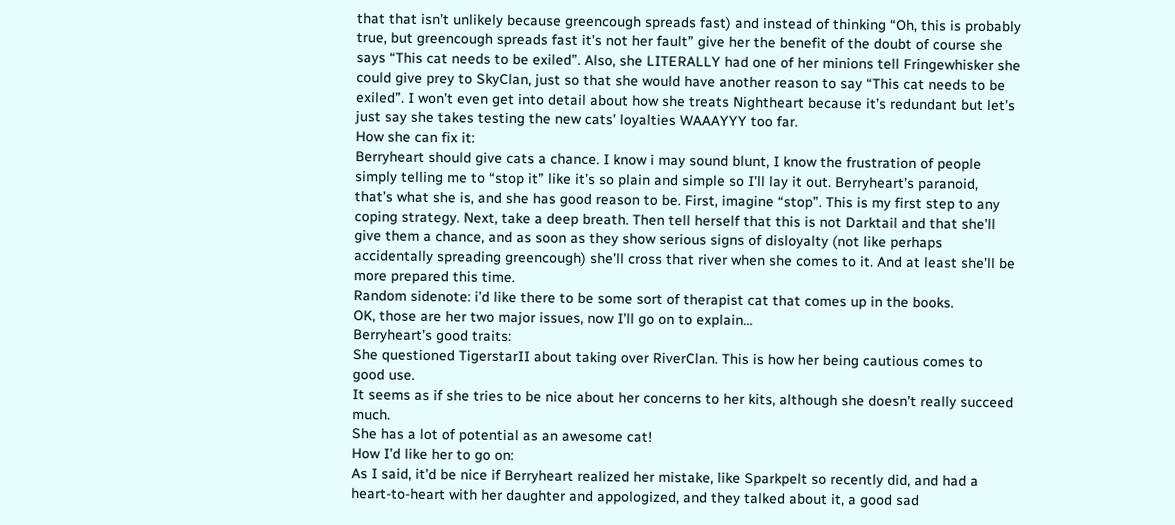that that isn’t unlikely because greencough spreads fast) and instead of thinking “Oh, this is probably true, but greencough spreads fast it’s not her fault” give her the benefit of the doubt of course she says “This cat needs to be exiled”. Also, she LITERALLY had one of her minions tell Fringewhisker she could give prey to SkyClan, just so that she would have another reason to say “This cat needs to be exiled”. I won’t even get into detail about how she treats Nightheart because it’s redundant but let’s just say she takes testing the new cats’ loyalties WAAAYYY too far.
How she can fix it:
Berryheart should give cats a chance. I know i may sound blunt, I know the frustration of people simply telling me to “stop it” like it’s so plain and simple so I’ll lay it out. Berryheart’s paranoid, that’s what she is, and she has good reason to be. First, imagine “stop”. This is my first step to any coping strategy. Next, take a deep breath. Then tell herself that this is not Darktail and that she’ll give them a chance, and as soon as they show serious signs of disloyalty (not like perhaps accidentally spreading greencough) she’ll cross that river when she comes to it. And at least she’ll be more prepared this time.
Random sidenote: i’d like there to be some sort of therapist cat that comes up in the books.
OK, those are her two major issues, now I’ll go on to explain…
Berryheart’s good traits:
She questioned TigerstarII about taking over RiverClan. This is how her being cautious comes to good use.
It seems as if she tries to be nice about her concerns to her kits, although she doesn’t really succeed much.
She has a lot of potential as an awesome cat!
How I’d like her to go on:
As I said, it’d be nice if Berryheart realized her mistake, like Sparkpelt so recently did, and had a heart-to-heart with her daughter and appologized, and they talked about it, a good sad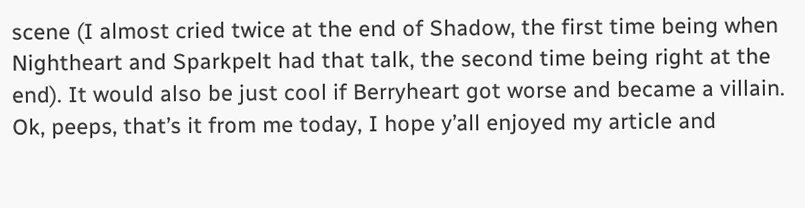scene (I almost cried twice at the end of Shadow, the first time being when Nightheart and Sparkpelt had that talk, the second time being right at the end). It would also be just cool if Berryheart got worse and became a villain.
Ok, peeps, that’s it from me today, I hope y’all enjoyed my article and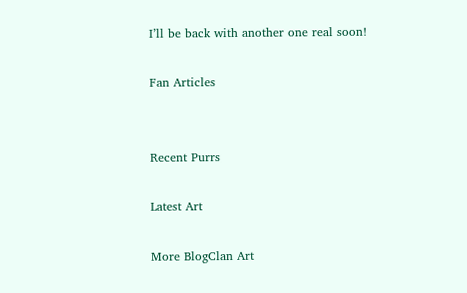I’ll be back with another one real soon!

Fan Articles


Recent Purrs

Latest Art

More BlogClan Art